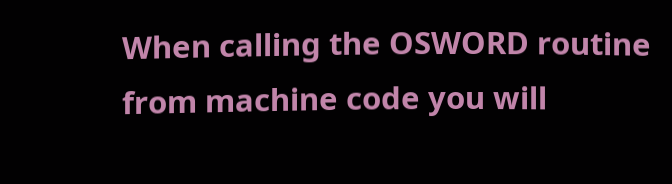When calling the OSWORD routine from machine code you will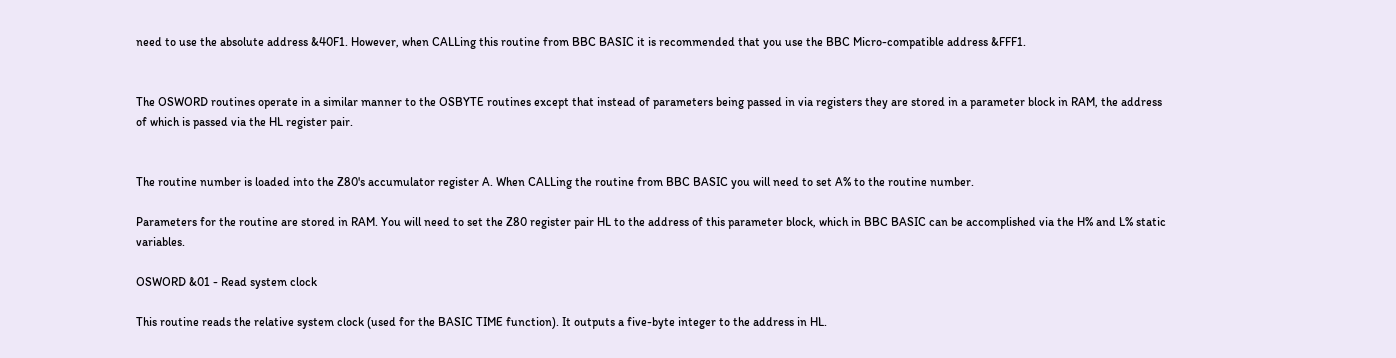need to use the absolute address &40F1. However, when CALLing this routine from BBC BASIC it is recommended that you use the BBC Micro-compatible address &FFF1.


The OSWORD routines operate in a similar manner to the OSBYTE routines except that instead of parameters being passed in via registers they are stored in a parameter block in RAM, the address of which is passed via the HL register pair.


The routine number is loaded into the Z80's accumulator register A. When CALLing the routine from BBC BASIC you will need to set A% to the routine number.

Parameters for the routine are stored in RAM. You will need to set the Z80 register pair HL to the address of this parameter block, which in BBC BASIC can be accomplished via the H% and L% static variables.

OSWORD &01 - Read system clock

This routine reads the relative system clock (used for the BASIC TIME function). It outputs a five-byte integer to the address in HL.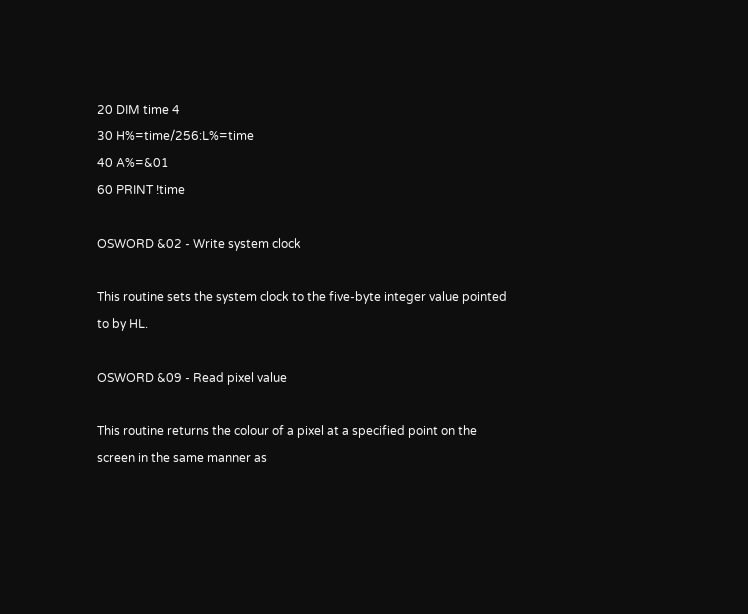20 DIM time 4
30 H%=time/256:L%=time
40 A%=&01
60 PRINT !time

OSWORD &02 - Write system clock

This routine sets the system clock to the five-byte integer value pointed to by HL.

OSWORD &09 - Read pixel value

This routine returns the colour of a pixel at a specified point on the screen in the same manner as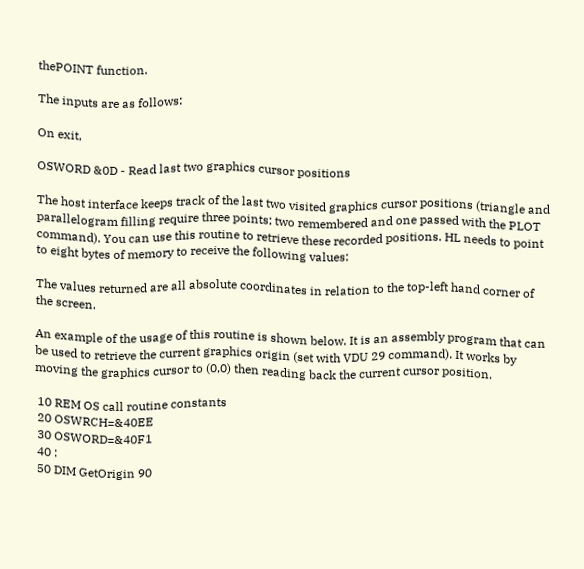thePOINT function.

The inputs are as follows:

On exit,

OSWORD &0D - Read last two graphics cursor positions

The host interface keeps track of the last two visited graphics cursor positions (triangle and parallelogram filling require three points; two remembered and one passed with the PLOT command). You can use this routine to retrieve these recorded positions. HL needs to point to eight bytes of memory to receive the following values:

The values returned are all absolute coordinates in relation to the top-left hand corner of the screen.

An example of the usage of this routine is shown below. It is an assembly program that can be used to retrieve the current graphics origin (set with VDU 29 command). It works by moving the graphics cursor to (0,0) then reading back the current cursor position.

 10 REM OS call routine constants
 20 OSWRCH=&40EE
 30 OSWORD=&40F1
 40 :
 50 DIM GetOrigin 90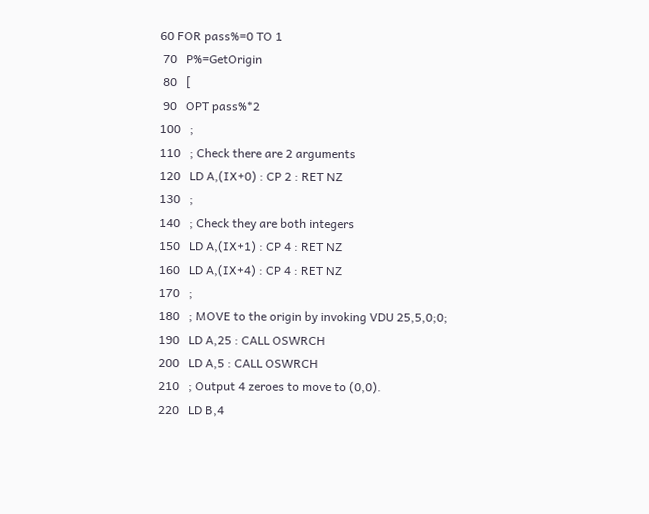60 FOR pass%=0 TO 1
 70   P%=GetOrigin
 80   [
 90   OPT pass%*2
100   ;
110   ; Check there are 2 arguments
120   LD A,(IX+0) : CP 2 : RET NZ
130   ;
140   ; Check they are both integers
150   LD A,(IX+1) : CP 4 : RET NZ
160   LD A,(IX+4) : CP 4 : RET NZ
170   ;
180   ; MOVE to the origin by invoking VDU 25,5,0;0;
190   LD A,25 : CALL OSWRCH
200   LD A,5 : CALL OSWRCH
210   ; Output 4 zeroes to move to (0,0).
220   LD B,4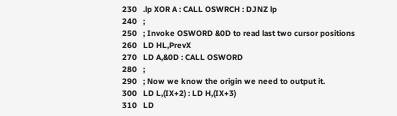230   .lp XOR A : CALL OSWRCH : DJNZ lp
240   ;
250   ; Invoke OSWORD &0D to read last two cursor positions
260   LD HL,PrevX
270   LD A,&0D : CALL OSWORD
280   ;
290   ; Now we know the origin we need to output it.
300   LD L,(IX+2) : LD H,(IX+3)
310   LD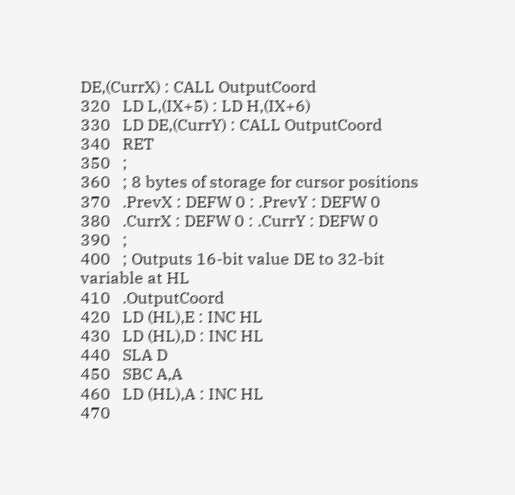DE,(CurrX) : CALL OutputCoord
320   LD L,(IX+5) : LD H,(IX+6)
330   LD DE,(CurrY) : CALL OutputCoord
340   RET
350   ;
360   ; 8 bytes of storage for cursor positions
370   .PrevX : DEFW 0 : .PrevY : DEFW 0
380   .CurrX : DEFW 0 : .CurrY : DEFW 0
390   ;
400   ; Outputs 16-bit value DE to 32-bit variable at HL
410   .OutputCoord
420   LD (HL),E : INC HL
430   LD (HL),D : INC HL
440   SLA D
450   SBC A,A
460   LD (HL),A : INC HL
470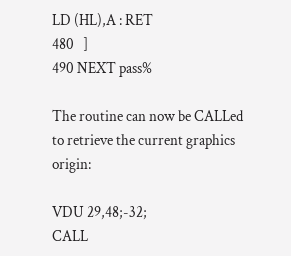LD (HL),A : RET
480   ]
490 NEXT pass%

The routine can now be CALLed to retrieve the current graphics origin:

VDU 29,48;-32;
CALL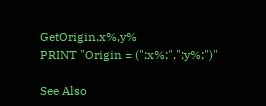GetOrigin,x%,y%
PRINT "Origin = (";x%;",";y%;")"

See Also